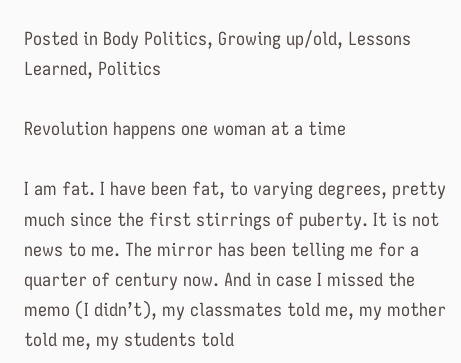Posted in Body Politics, Growing up/old, Lessons Learned, Politics

Revolution happens one woman at a time

I am fat. I have been fat, to varying degrees, pretty much since the first stirrings of puberty. It is not news to me. The mirror has been telling me for a quarter of century now. And in case I missed the memo (I didn’t), my classmates told me, my mother told me, my students told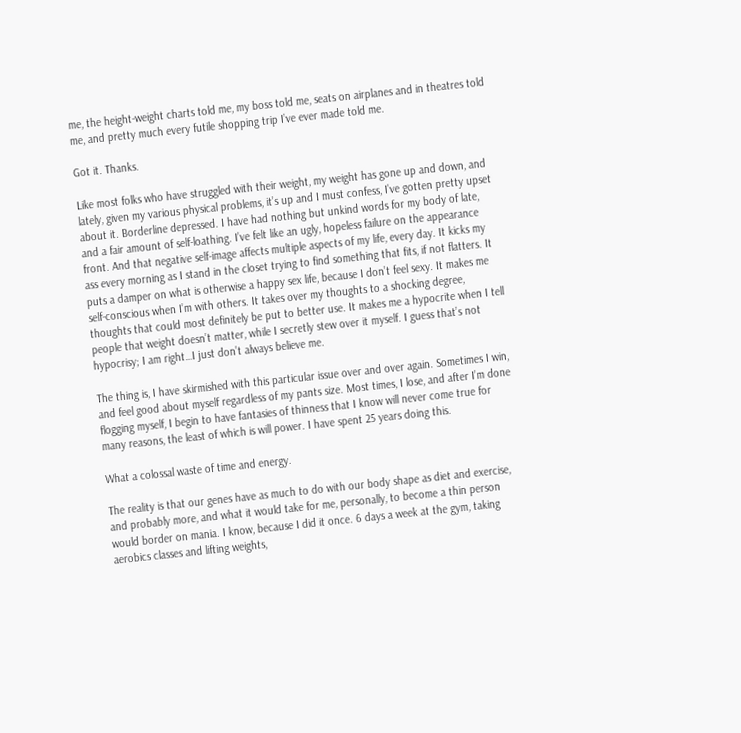me, the height-weight charts told me, my boss told me, seats on airplanes and in theatres told me, and pretty much every futile shopping trip I’ve ever made told me.

Got it. Thanks.

Like most folks who have struggled with their weight, my weight has gone up and down, and lately, given my various physical problems, it’s up and I must confess, I’ve gotten pretty upset about it. Borderline depressed. I have had nothing but unkind words for my body of late, and a fair amount of self-loathing. I’ve felt like an ugly, hopeless failure on the appearance front. And that negative self-image affects multiple aspects of my life, every day. It kicks my ass every morning as I stand in the closet trying to find something that fits, if not flatters. It puts a damper on what is otherwise a happy sex life, because I don’t feel sexy. It makes me self-conscious when I’m with others. It takes over my thoughts to a shocking degree, thoughts that could most definitely be put to better use. It makes me a hypocrite when I tell people that weight doesn’t matter, while I secretly stew over it myself. I guess that’s not hypocrisy; I am right…I just don’t always believe me.

The thing is, I have skirmished with this particular issue over and over again. Sometimes I win, and feel good about myself regardless of my pants size. Most times, I lose, and after I’m done flogging myself, I begin to have fantasies of thinness that I know will never come true for many reasons, the least of which is will power. I have spent 25 years doing this.

What a colossal waste of time and energy.

The reality is that our genes have as much to do with our body shape as diet and exercise, and probably more, and what it would take for me, personally, to become a thin person would border on mania. I know, because I did it once. 6 days a week at the gym, taking aerobics classes and lifting weights,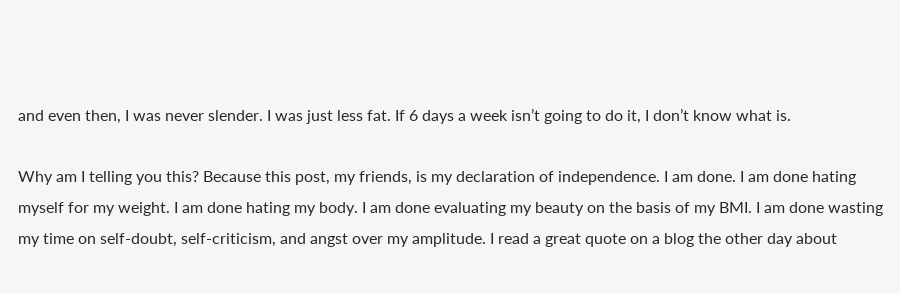and even then, I was never slender. I was just less fat. If 6 days a week isn’t going to do it, I don’t know what is.

Why am I telling you this? Because this post, my friends, is my declaration of independence. I am done. I am done hating myself for my weight. I am done hating my body. I am done evaluating my beauty on the basis of my BMI. I am done wasting my time on self-doubt, self-criticism, and angst over my amplitude. I read a great quote on a blog the other day about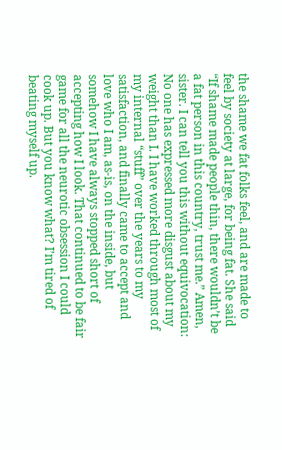the shame we fat folks feel, and are made to feel by society at large, for being fat. She said “If shame made people thin, there wouldn’t be a fat person in this country, trust me.” Amen, sister. I can tell you this without equivocation: No one has expressed more disgust about my weight than I. I have worked through most of my internal “stuff” over the years to my satisfaction, and finally came to accept and love who I am, as-is, on the inside, but somehow I have always stopped short of accepting how I look. That continued to be fair game for all the neurotic obsession I could cook up. But you know what? I’m tired of beating myself up.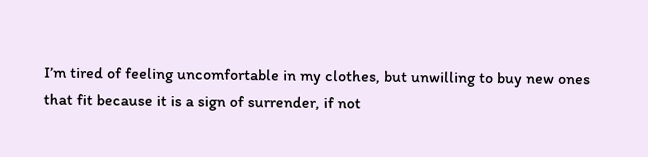I’m tired of feeling uncomfortable in my clothes, but unwilling to buy new ones that fit because it is a sign of surrender, if not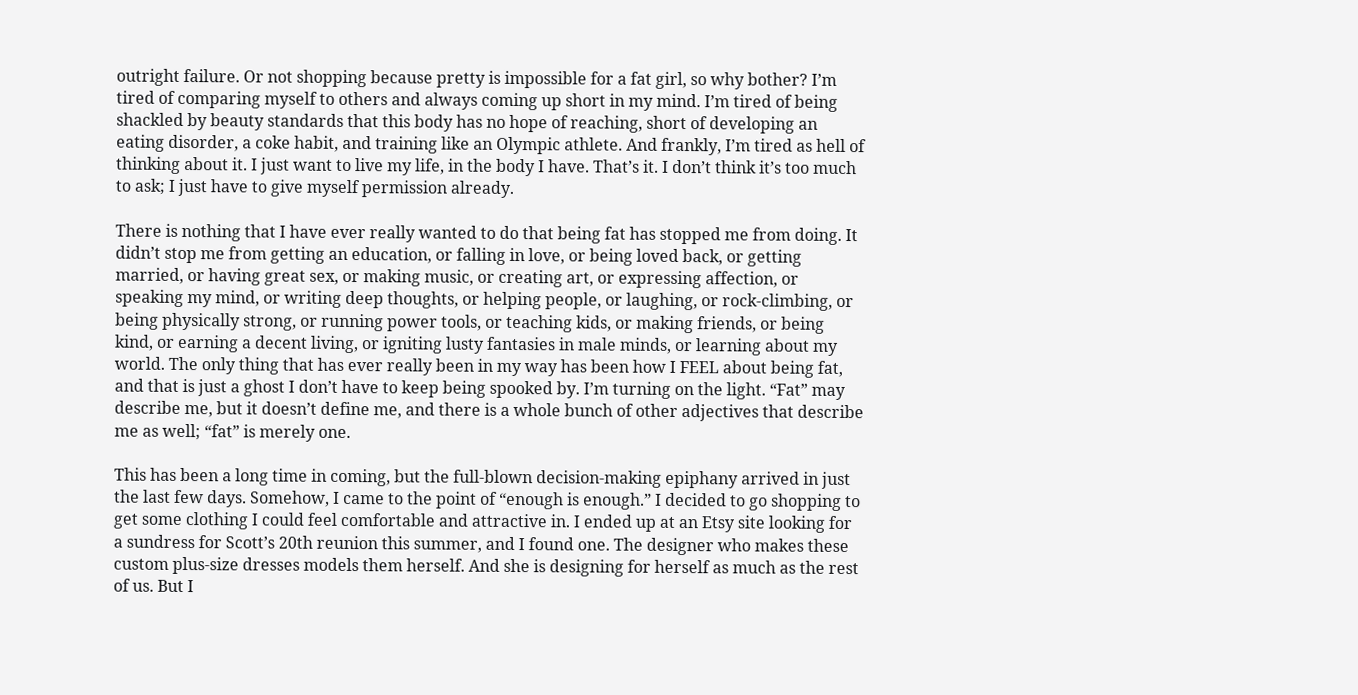outright failure. Or not shopping because pretty is impossible for a fat girl, so why bother? I’m tired of comparing myself to others and always coming up short in my mind. I’m tired of being shackled by beauty standards that this body has no hope of reaching, short of developing an eating disorder, a coke habit, and training like an Olympic athlete. And frankly, I’m tired as hell of thinking about it. I just want to live my life, in the body I have. That’s it. I don’t think it’s too much to ask; I just have to give myself permission already.

There is nothing that I have ever really wanted to do that being fat has stopped me from doing. It didn’t stop me from getting an education, or falling in love, or being loved back, or getting married, or having great sex, or making music, or creating art, or expressing affection, or speaking my mind, or writing deep thoughts, or helping people, or laughing, or rock-climbing, or being physically strong, or running power tools, or teaching kids, or making friends, or being kind, or earning a decent living, or igniting lusty fantasies in male minds, or learning about my world. The only thing that has ever really been in my way has been how I FEEL about being fat, and that is just a ghost I don’t have to keep being spooked by. I’m turning on the light. “Fat” may describe me, but it doesn’t define me, and there is a whole bunch of other adjectives that describe me as well; “fat” is merely one.

This has been a long time in coming, but the full-blown decision-making epiphany arrived in just the last few days. Somehow, I came to the point of “enough is enough.” I decided to go shopping to get some clothing I could feel comfortable and attractive in. I ended up at an Etsy site looking for a sundress for Scott’s 20th reunion this summer, and I found one. The designer who makes these custom plus-size dresses models them herself. And she is designing for herself as much as the rest of us. But I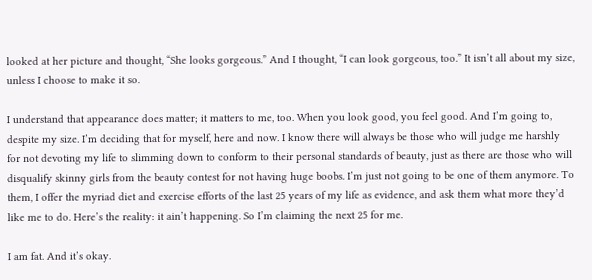looked at her picture and thought, “She looks gorgeous.” And I thought, “I can look gorgeous, too.” It isn’t all about my size, unless I choose to make it so.

I understand that appearance does matter; it matters to me, too. When you look good, you feel good. And I’m going to, despite my size. I’m deciding that for myself, here and now. I know there will always be those who will judge me harshly for not devoting my life to slimming down to conform to their personal standards of beauty, just as there are those who will disqualify skinny girls from the beauty contest for not having huge boobs. I’m just not going to be one of them anymore. To them, I offer the myriad diet and exercise efforts of the last 25 years of my life as evidence, and ask them what more they’d like me to do. Here’s the reality: it ain’t happening. So I’m claiming the next 25 for me.

I am fat. And it’s okay.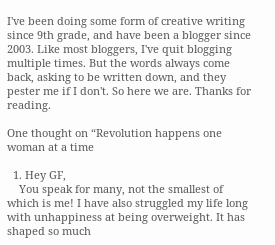I've been doing some form of creative writing since 9th grade, and have been a blogger since 2003. Like most bloggers, I've quit blogging multiple times. But the words always come back, asking to be written down, and they pester me if I don't. So here we are. Thanks for reading.

One thought on “Revolution happens one woman at a time

  1. Hey GF,
    You speak for many, not the smallest of which is me! I have also struggled my life long with unhappiness at being overweight. It has shaped so much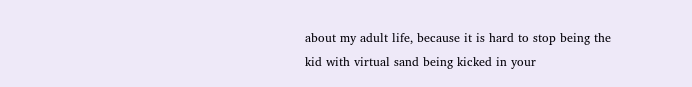about my adult life, because it is hard to stop being the kid with virtual sand being kicked in your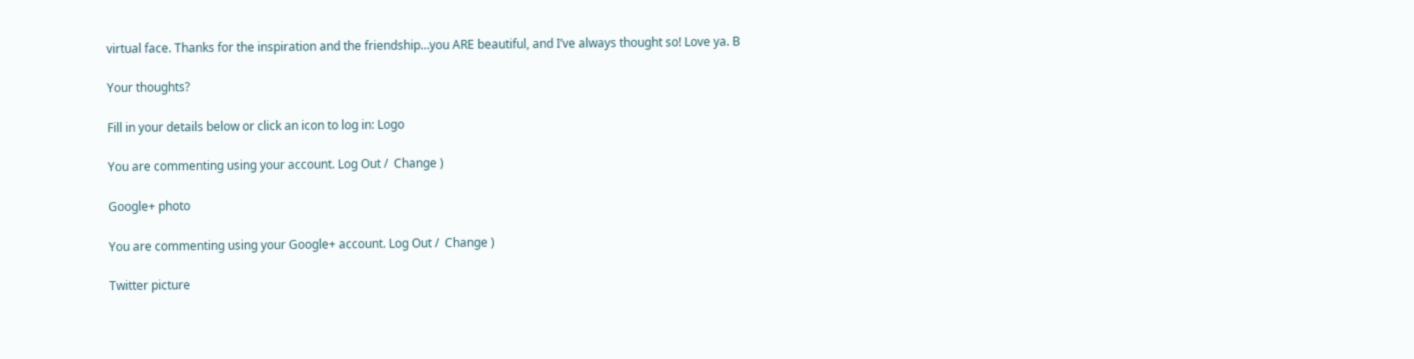virtual face. Thanks for the inspiration and the friendship…you ARE beautiful, and I’ve always thought so! Love ya. B

Your thoughts?

Fill in your details below or click an icon to log in: Logo

You are commenting using your account. Log Out /  Change )

Google+ photo

You are commenting using your Google+ account. Log Out /  Change )

Twitter picture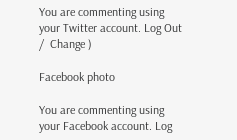You are commenting using your Twitter account. Log Out /  Change )

Facebook photo

You are commenting using your Facebook account. Log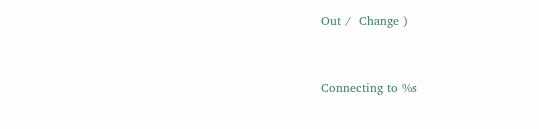Out /  Change )


Connecting to %s